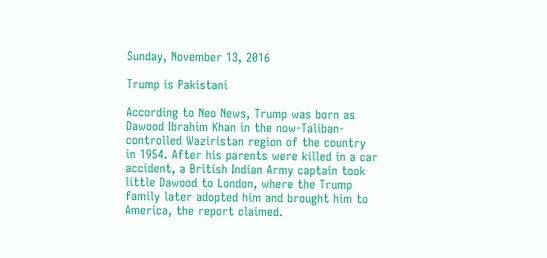Sunday, November 13, 2016

Trump is Pakistani

According to Neo News, Trump was born as Dawood Ibrahim Khan in the now-Taliban-controlled Waziristan region of the country in 1954. After his parents were killed in a car accident, a British Indian Army captain took little Dawood to London, where the Trump family later adopted him and brought him to America, the report claimed.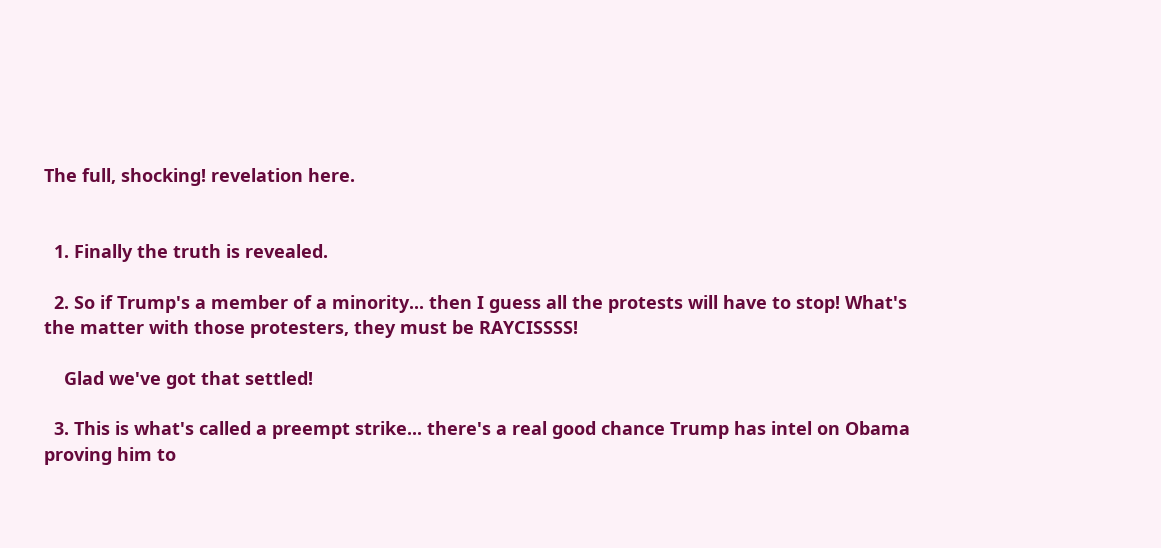The full, shocking! revelation here.


  1. Finally the truth is revealed.

  2. So if Trump's a member of a minority... then I guess all the protests will have to stop! What's the matter with those protesters, they must be RAYCISSSS!

    Glad we've got that settled!

  3. This is what's called a preempt strike... there's a real good chance Trump has intel on Obama proving him to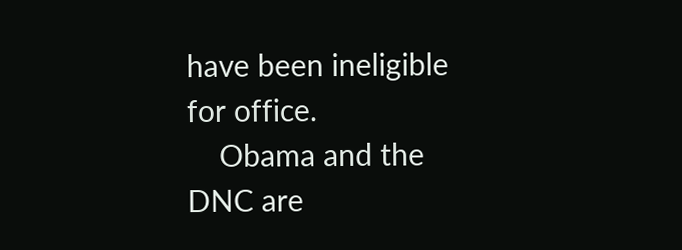have been ineligible for office.
    Obama and the DNC are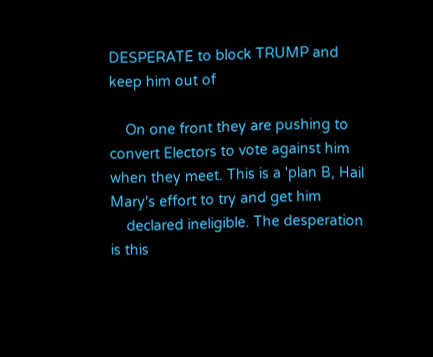DESPERATE to block TRUMP and keep him out of

    On one front they are pushing to convert Electors to vote against him when they meet. This is a 'plan B, Hail Mary's effort to try and get him
    declared ineligible. The desperation is this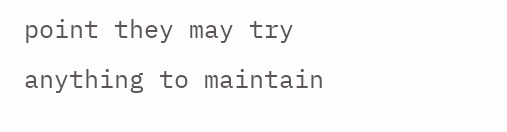point they may try anything to maintain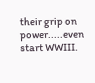their grip on power.....even start WWIII.